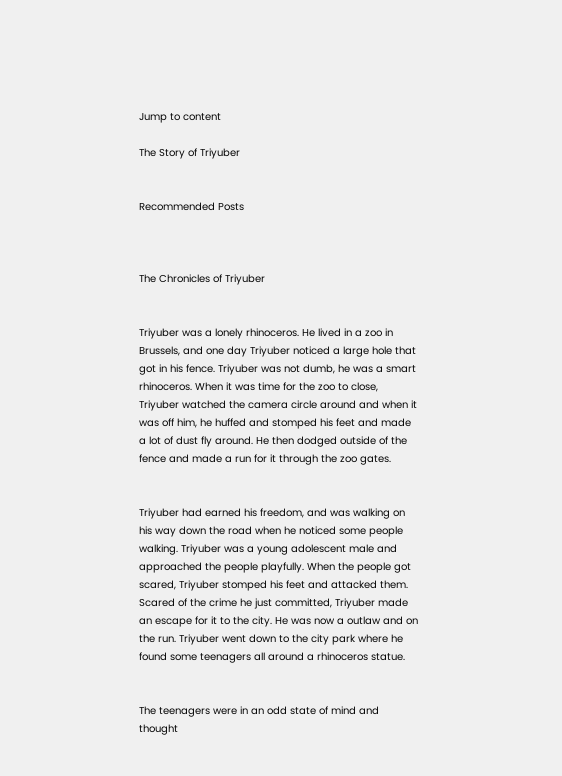Jump to content

The Story of Triyuber


Recommended Posts



The Chronicles of Triyuber


Triyuber was a lonely rhinoceros. He lived in a zoo in Brussels, and one day Triyuber noticed a large hole that got in his fence. Triyuber was not dumb, he was a smart rhinoceros. When it was time for the zoo to close, Triyuber watched the camera circle around and when it was off him, he huffed and stomped his feet and made a lot of dust fly around. He then dodged outside of the fence and made a run for it through the zoo gates.


Triyuber had earned his freedom, and was walking on his way down the road when he noticed some people walking. Triyuber was a young adolescent male and approached the people playfully. When the people got scared, Triyuber stomped his feet and attacked them. Scared of the crime he just committed, Triyuber made an escape for it to the city. He was now a outlaw and on the run. Triyuber went down to the city park where he found some teenagers all around a rhinoceros statue.


The teenagers were in an odd state of mind and thought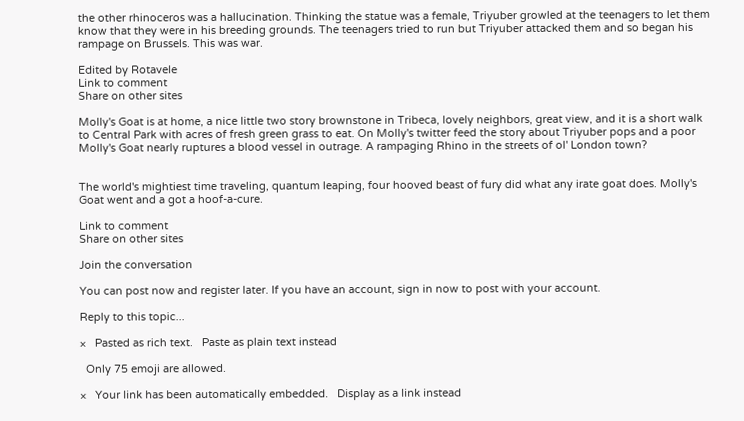the other rhinoceros was a hallucination. Thinking the statue was a female, Triyuber growled at the teenagers to let them know that they were in his breeding grounds. The teenagers tried to run but Triyuber attacked them and so began his rampage on Brussels. This was war.

Edited by Rotavele
Link to comment
Share on other sites

Molly's Goat is at home, a nice little two story brownstone in Tribeca, lovely neighbors, great view, and it is a short walk to Central Park with acres of fresh green grass to eat. On Molly's twitter feed the story about Triyuber pops and a poor Molly's Goat nearly ruptures a blood vessel in outrage. A rampaging Rhino in the streets of ol' London town?


The world's mightiest time traveling, quantum leaping, four hooved beast of fury did what any irate goat does. Molly's Goat went and a got a hoof-a-cure.

Link to comment
Share on other sites

Join the conversation

You can post now and register later. If you have an account, sign in now to post with your account.

Reply to this topic...

×   Pasted as rich text.   Paste as plain text instead

  Only 75 emoji are allowed.

×   Your link has been automatically embedded.   Display as a link instead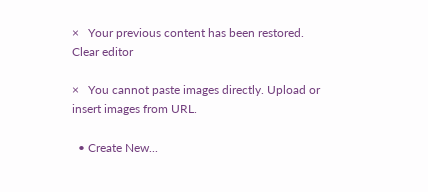×   Your previous content has been restored.   Clear editor

×   You cannot paste images directly. Upload or insert images from URL.

  • Create New...